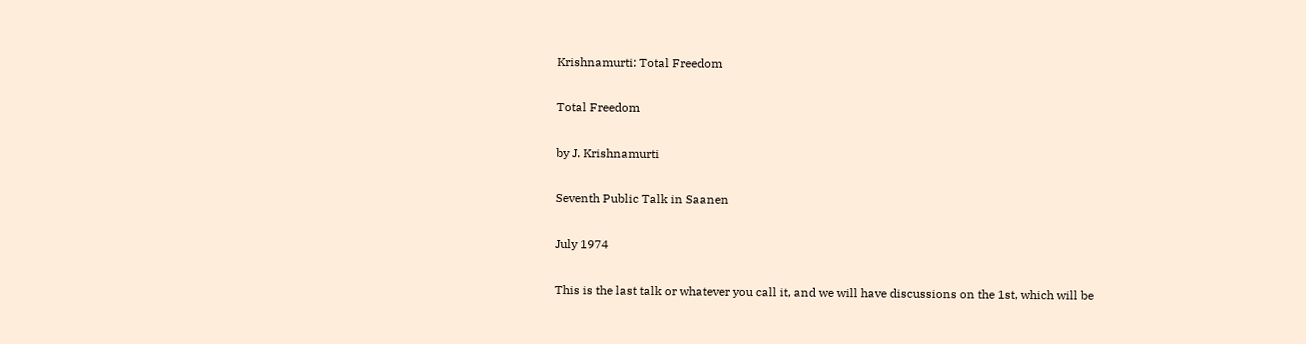Krishnamurti: Total Freedom

Total Freedom

by J. Krishnamurti

Seventh Public Talk in Saanen

July 1974

This is the last talk or whatever you call it, and we will have discussions on the 1st, which will be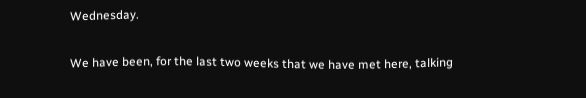Wednesday.

We have been, for the last two weeks that we have met here, talking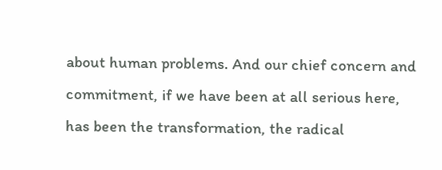about human problems. And our chief concern and commitment, if we have been at all serious here, has been the transformation, the radical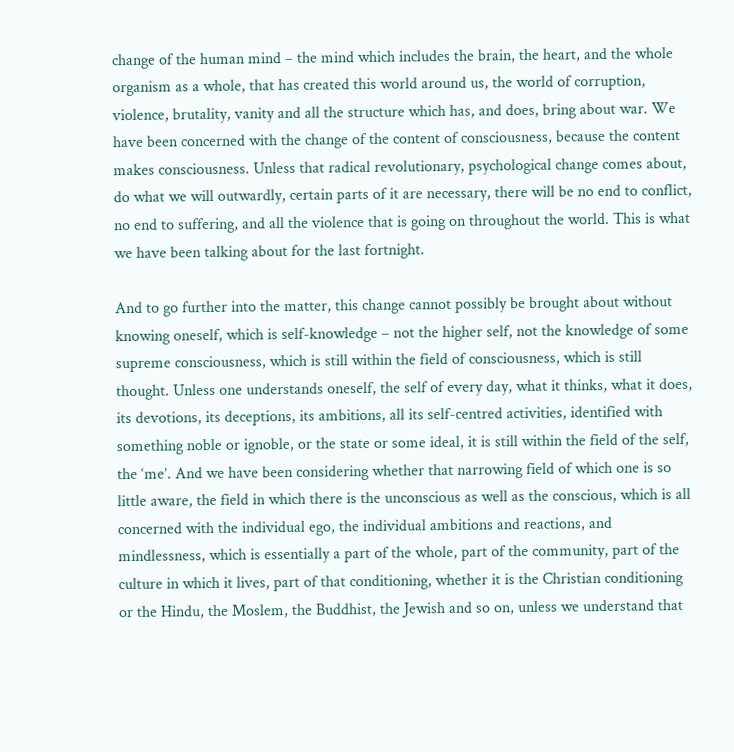change of the human mind – the mind which includes the brain, the heart, and the whole organism as a whole, that has created this world around us, the world of corruption, violence, brutality, vanity and all the structure which has, and does, bring about war. We have been concerned with the change of the content of consciousness, because the content makes consciousness. Unless that radical revolutionary, psychological change comes about, do what we will outwardly, certain parts of it are necessary, there will be no end to conflict, no end to suffering, and all the violence that is going on throughout the world. This is what we have been talking about for the last fortnight.

And to go further into the matter, this change cannot possibly be brought about without knowing oneself, which is self-knowledge – not the higher self, not the knowledge of some supreme consciousness, which is still within the field of consciousness, which is still thought. Unless one understands oneself, the self of every day, what it thinks, what it does, its devotions, its deceptions, its ambitions, all its self-centred activities, identified with something noble or ignoble, or the state or some ideal, it is still within the field of the self, the ‘me’. And we have been considering whether that narrowing field of which one is so little aware, the field in which there is the unconscious as well as the conscious, which is all concerned with the individual ego, the individual ambitions and reactions, and mindlessness, which is essentially a part of the whole, part of the community, part of the culture in which it lives, part of that conditioning, whether it is the Christian conditioning or the Hindu, the Moslem, the Buddhist, the Jewish and so on, unless we understand that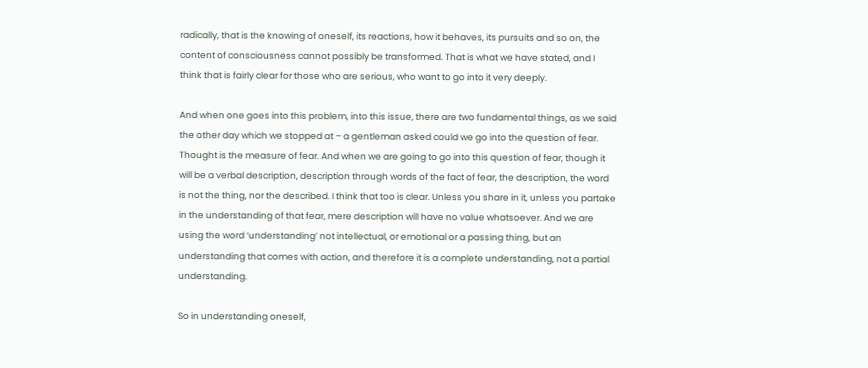radically, that is the knowing of oneself, its reactions, how it behaves, its pursuits and so on, the content of consciousness cannot possibly be transformed. That is what we have stated, and I think that is fairly clear for those who are serious, who want to go into it very deeply.

And when one goes into this problem, into this issue, there are two fundamental things, as we said the other day which we stopped at – a gentleman asked could we go into the question of fear. Thought is the measure of fear. And when we are going to go into this question of fear, though it will be a verbal description, description through words of the fact of fear, the description, the word is not the thing, nor the described. I think that too is clear. Unless you share in it, unless you partake in the understanding of that fear, mere description will have no value whatsoever. And we are using the word ‘understanding’ not intellectual, or emotional or a passing thing, but an understanding that comes with action, and therefore it is a complete understanding, not a partial understanding.

So in understanding oneself,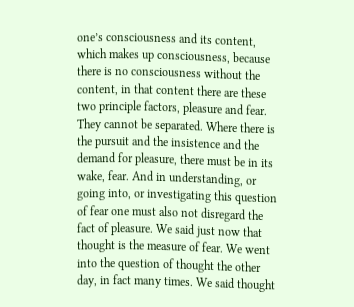one’s consciousness and its content, which makes up consciousness, because there is no consciousness without the content, in that content there are these two principle factors, pleasure and fear. They cannot be separated. Where there is the pursuit and the insistence and the demand for pleasure, there must be in its wake, fear. And in understanding, or going into, or investigating this question of fear one must also not disregard the fact of pleasure. We said just now that thought is the measure of fear. We went into the question of thought the other day, in fact many times. We said thought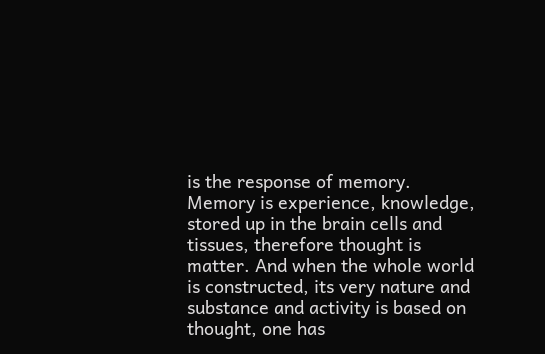is the response of memory. Memory is experience, knowledge, stored up in the brain cells and tissues, therefore thought is matter. And when the whole world is constructed, its very nature and substance and activity is based on thought, one has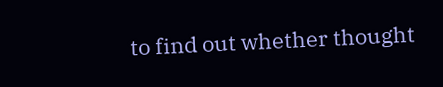to find out whether thought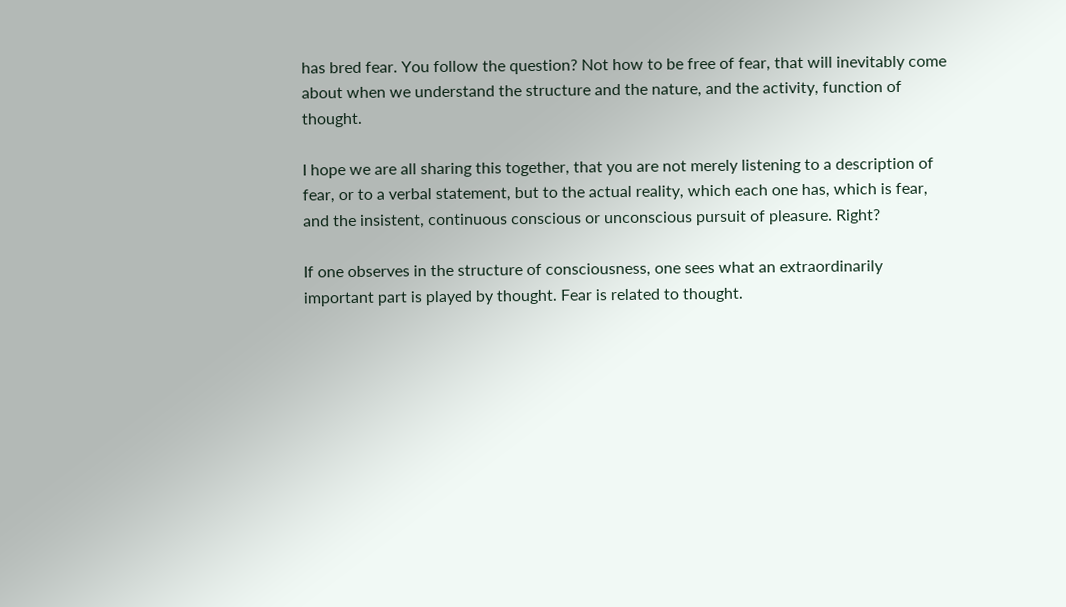has bred fear. You follow the question? Not how to be free of fear, that will inevitably come about when we understand the structure and the nature, and the activity, function of thought.

I hope we are all sharing this together, that you are not merely listening to a description of fear, or to a verbal statement, but to the actual reality, which each one has, which is fear, and the insistent, continuous conscious or unconscious pursuit of pleasure. Right?

If one observes in the structure of consciousness, one sees what an extraordinarily important part is played by thought. Fear is related to thought.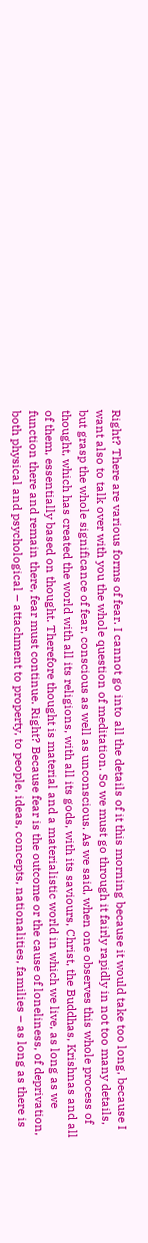Right? There are various forms of fear. I cannot go into all the details of it this morning because it would take too long, because I want also to talk over with you the whole question of meditation. So we must go through it fairly rapidly in not too many details, but grasp the whole significance of fear, conscious as well as unconscious. As we said, when one observes this whole process of thought, which has created the world with all its religions, with all its gods, with its saviours, Christ, the Buddhas, Krishnas and all of them, essentially based on thought. Therefore thought is material and a materialistic world in which we live, as long as we function there and remain there, fear must continue. Right? Because fear is the outcome or the cause of loneliness, of deprivation, both physical and psychological – attachment to property, to people, ideas, concepts, nationalities, families – as long as there is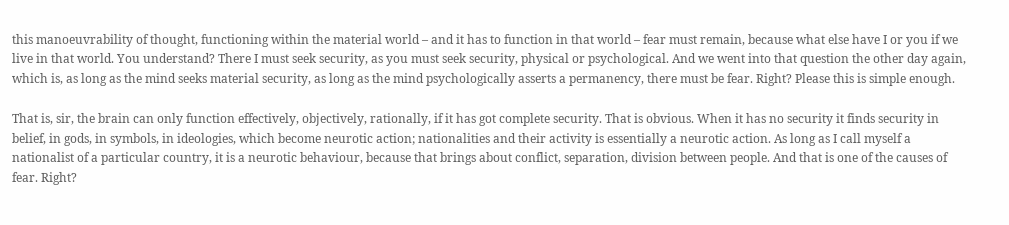this manoeuvrability of thought, functioning within the material world – and it has to function in that world – fear must remain, because what else have I or you if we live in that world. You understand? There I must seek security, as you must seek security, physical or psychological. And we went into that question the other day again, which is, as long as the mind seeks material security, as long as the mind psychologically asserts a permanency, there must be fear. Right? Please this is simple enough.

That is, sir, the brain can only function effectively, objectively, rationally, if it has got complete security. That is obvious. When it has no security it finds security in belief, in gods, in symbols, in ideologies, which become neurotic action; nationalities and their activity is essentially a neurotic action. As long as I call myself a nationalist of a particular country, it is a neurotic behaviour, because that brings about conflict, separation, division between people. And that is one of the causes of fear. Right?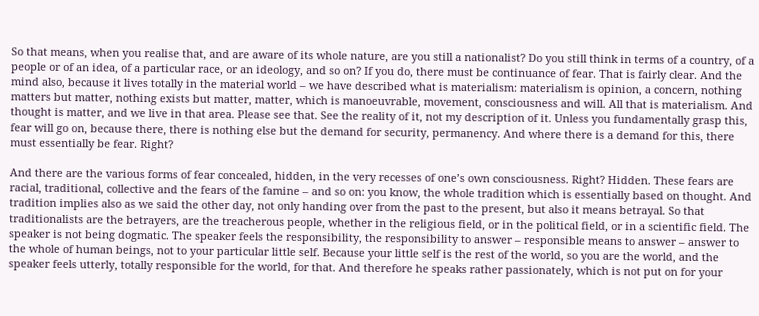So that means, when you realise that, and are aware of its whole nature, are you still a nationalist? Do you still think in terms of a country, of a people or of an idea, of a particular race, or an ideology, and so on? If you do, there must be continuance of fear. That is fairly clear. And the mind also, because it lives totally in the material world – we have described what is materialism: materialism is opinion, a concern, nothing matters but matter, nothing exists but matter, matter, which is manoeuvrable, movement, consciousness and will. All that is materialism. And thought is matter, and we live in that area. Please see that. See the reality of it, not my description of it. Unless you fundamentally grasp this, fear will go on, because there, there is nothing else but the demand for security, permanency. And where there is a demand for this, there must essentially be fear. Right?

And there are the various forms of fear concealed, hidden, in the very recesses of one’s own consciousness. Right? Hidden. These fears are racial, traditional, collective and the fears of the famine – and so on: you know, the whole tradition which is essentially based on thought. And tradition implies also as we said the other day, not only handing over from the past to the present, but also it means betrayal. So that traditionalists are the betrayers, are the treacherous people, whether in the religious field, or in the political field, or in a scientific field. The speaker is not being dogmatic. The speaker feels the responsibility, the responsibility to answer – responsible means to answer – answer to the whole of human beings, not to your particular little self. Because your little self is the rest of the world, so you are the world, and the speaker feels utterly, totally responsible for the world, for that. And therefore he speaks rather passionately, which is not put on for your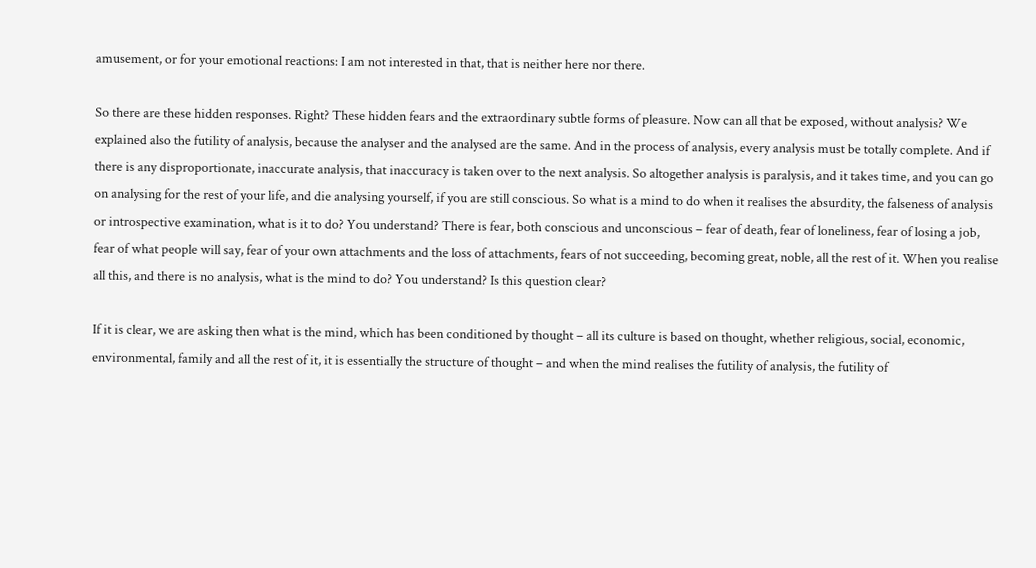amusement, or for your emotional reactions: I am not interested in that, that is neither here nor there.

So there are these hidden responses. Right? These hidden fears and the extraordinary subtle forms of pleasure. Now can all that be exposed, without analysis? We explained also the futility of analysis, because the analyser and the analysed are the same. And in the process of analysis, every analysis must be totally complete. And if there is any disproportionate, inaccurate analysis, that inaccuracy is taken over to the next analysis. So altogether analysis is paralysis, and it takes time, and you can go on analysing for the rest of your life, and die analysing yourself, if you are still conscious. So what is a mind to do when it realises the absurdity, the falseness of analysis or introspective examination, what is it to do? You understand? There is fear, both conscious and unconscious – fear of death, fear of loneliness, fear of losing a job, fear of what people will say, fear of your own attachments and the loss of attachments, fears of not succeeding, becoming great, noble, all the rest of it. When you realise all this, and there is no analysis, what is the mind to do? You understand? Is this question clear?

If it is clear, we are asking then what is the mind, which has been conditioned by thought – all its culture is based on thought, whether religious, social, economic, environmental, family and all the rest of it, it is essentially the structure of thought – and when the mind realises the futility of analysis, the futility of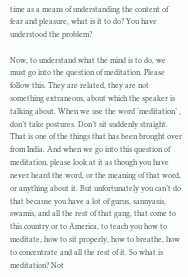time as a means of understanding the content of fear and pleasure, what is it to do? You have understood the problem?

Now, to understand what the mind is to do, we must go into the question of meditation. Please follow this. They are related, they are not something extraneous, about which the speaker is talking about. When we use the word ‘meditation’ , don’t take postures. Don’t sit suddenly straight. That is one of the things that has been brought over from India. And when we go into this question of meditation, please look at it as though you have never heard the word, or the meaning of that word, or anything about it. But unfortunately you can’t do that because you have a lot of gurus, sannyasis, swamis, and all the rest of that gang, that come to this country or to America, to teach you how to meditate, how to sit properly, how to breathe, how to concentrate and all the rest of it. So what is meditation? Not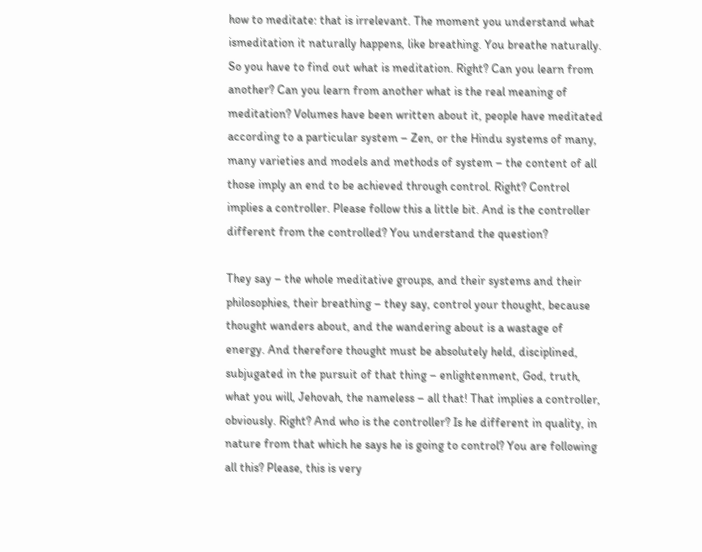how to meditate: that is irrelevant. The moment you understand what ismeditation it naturally happens, like breathing. You breathe naturally. So you have to find out what is meditation. Right? Can you learn from another? Can you learn from another what is the real meaning of meditation? Volumes have been written about it, people have meditated according to a particular system – Zen, or the Hindu systems of many, many varieties and models and methods of system – the content of all those imply an end to be achieved through control. Right? Control implies a controller. Please follow this a little bit. And is the controller different from the controlled? You understand the question?

They say – the whole meditative groups, and their systems and their philosophies, their breathing – they say, control your thought, because thought wanders about, and the wandering about is a wastage of energy. And therefore thought must be absolutely held, disciplined, subjugated in the pursuit of that thing – enlightenment, God, truth, what you will, Jehovah, the nameless – all that! That implies a controller, obviously. Right? And who is the controller? Is he different in quality, in nature from that which he says he is going to control? You are following all this? Please, this is very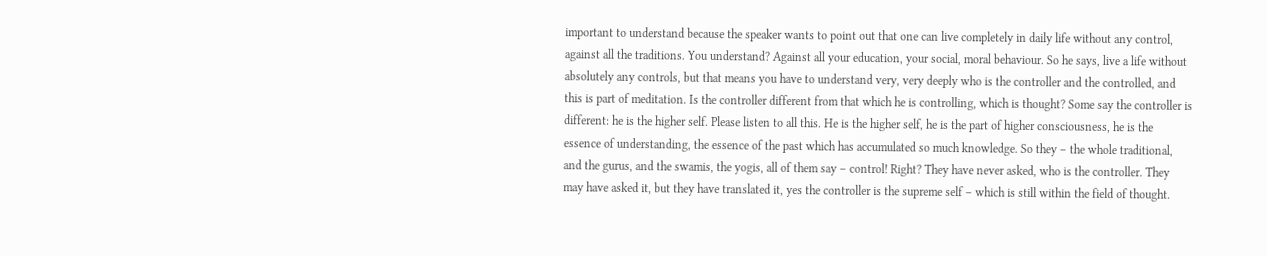important to understand because the speaker wants to point out that one can live completely in daily life without any control, against all the traditions. You understand? Against all your education, your social, moral behaviour. So he says, live a life without absolutely any controls, but that means you have to understand very, very deeply who is the controller and the controlled, and this is part of meditation. Is the controller different from that which he is controlling, which is thought? Some say the controller is different: he is the higher self. Please listen to all this. He is the higher self, he is the part of higher consciousness, he is the essence of understanding, the essence of the past which has accumulated so much knowledge. So they – the whole traditional, and the gurus, and the swamis, the yogis, all of them say – control! Right? They have never asked, who is the controller. They may have asked it, but they have translated it, yes the controller is the supreme self – which is still within the field of thought.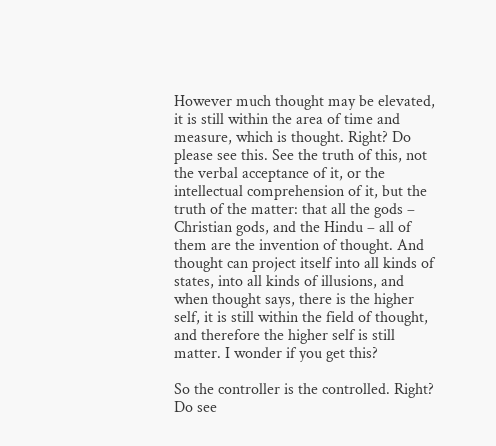However much thought may be elevated, it is still within the area of time and measure, which is thought. Right? Do please see this. See the truth of this, not the verbal acceptance of it, or the intellectual comprehension of it, but the truth of the matter: that all the gods – Christian gods, and the Hindu – all of them are the invention of thought. And thought can project itself into all kinds of states, into all kinds of illusions, and when thought says, there is the higher self, it is still within the field of thought, and therefore the higher self is still matter. I wonder if you get this?

So the controller is the controlled. Right? Do see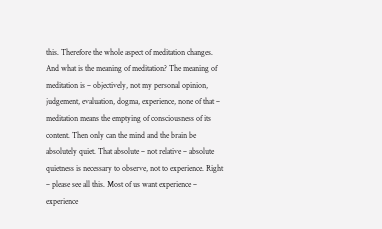this. Therefore the whole aspect of meditation changes. And what is the meaning of meditation? The meaning of meditation is – objectively, not my personal opinion, judgement, evaluation, dogma, experience, none of that – meditation means the emptying of consciousness of its content. Then only can the mind and the brain be absolutely quiet. That absolute – not relative – absolute quietness is necessary to observe, not to experience. Right – please see all this. Most of us want experience – experience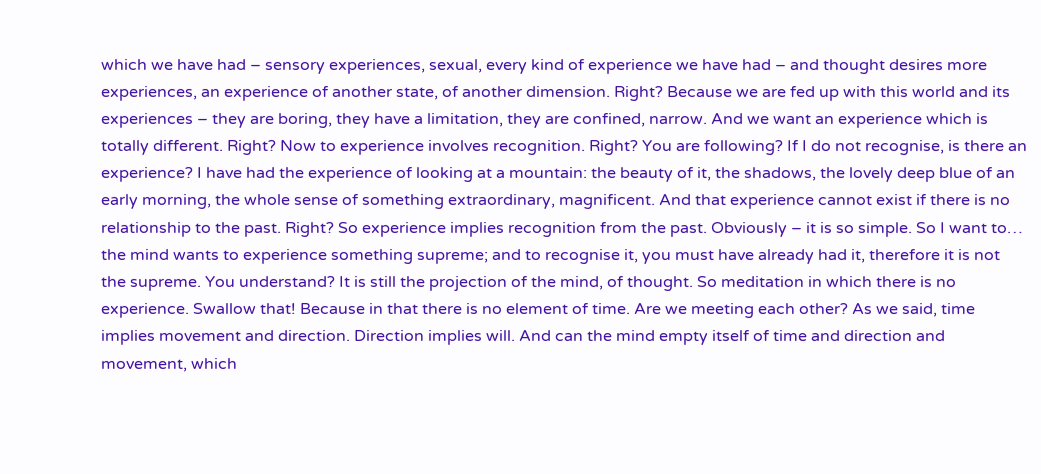which we have had – sensory experiences, sexual, every kind of experience we have had – and thought desires more experiences, an experience of another state, of another dimension. Right? Because we are fed up with this world and its experiences – they are boring, they have a limitation, they are confined, narrow. And we want an experience which is totally different. Right? Now to experience involves recognition. Right? You are following? If I do not recognise, is there an experience? I have had the experience of looking at a mountain: the beauty of it, the shadows, the lovely deep blue of an early morning, the whole sense of something extraordinary, magnificent. And that experience cannot exist if there is no relationship to the past. Right? So experience implies recognition from the past. Obviously – it is so simple. So I want to… the mind wants to experience something supreme; and to recognise it, you must have already had it, therefore it is not the supreme. You understand? It is still the projection of the mind, of thought. So meditation in which there is no experience. Swallow that! Because in that there is no element of time. Are we meeting each other? As we said, time implies movement and direction. Direction implies will. And can the mind empty itself of time and direction and movement, which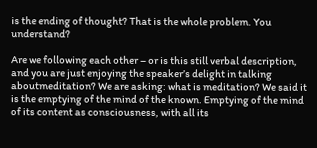is the ending of thought? That is the whole problem. You understand?

Are we following each other – or is this still verbal description, and you are just enjoying the speaker’s delight in talking aboutmeditation? We are asking: what is meditation? We said it is the emptying of the mind of the known. Emptying of the mind of its content as consciousness, with all its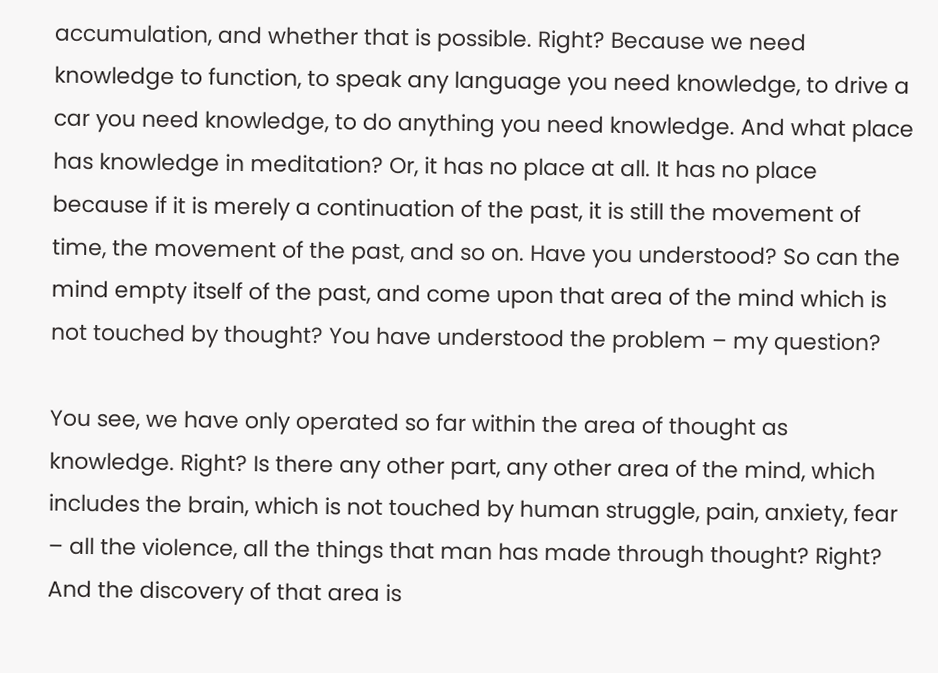accumulation, and whether that is possible. Right? Because we need knowledge to function, to speak any language you need knowledge, to drive a car you need knowledge, to do anything you need knowledge. And what place has knowledge in meditation? Or, it has no place at all. It has no place because if it is merely a continuation of the past, it is still the movement of time, the movement of the past, and so on. Have you understood? So can the mind empty itself of the past, and come upon that area of the mind which is not touched by thought? You have understood the problem – my question?

You see, we have only operated so far within the area of thought as knowledge. Right? Is there any other part, any other area of the mind, which includes the brain, which is not touched by human struggle, pain, anxiety, fear – all the violence, all the things that man has made through thought? Right? And the discovery of that area is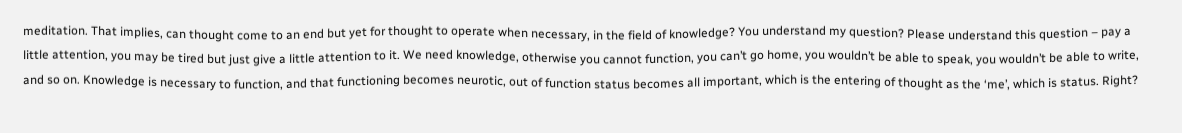meditation. That implies, can thought come to an end but yet for thought to operate when necessary, in the field of knowledge? You understand my question? Please understand this question – pay a little attention, you may be tired but just give a little attention to it. We need knowledge, otherwise you cannot function, you can’t go home, you wouldn’t be able to speak, you wouldn’t be able to write, and so on. Knowledge is necessary to function, and that functioning becomes neurotic, out of function status becomes all important, which is the entering of thought as the ‘me’, which is status. Right?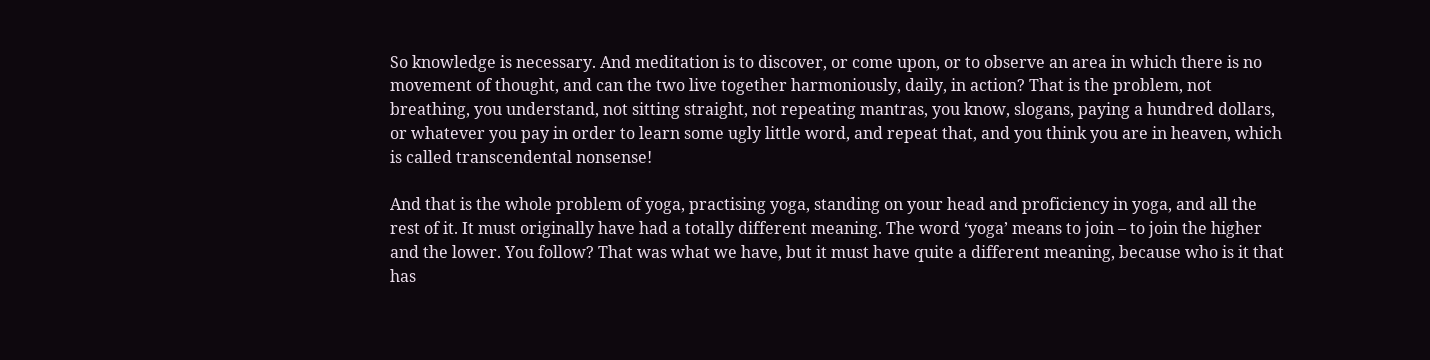So knowledge is necessary. And meditation is to discover, or come upon, or to observe an area in which there is no movement of thought, and can the two live together harmoniously, daily, in action? That is the problem, not breathing, you understand, not sitting straight, not repeating mantras, you know, slogans, paying a hundred dollars, or whatever you pay in order to learn some ugly little word, and repeat that, and you think you are in heaven, which is called transcendental nonsense!

And that is the whole problem of yoga, practising yoga, standing on your head and proficiency in yoga, and all the rest of it. It must originally have had a totally different meaning. The word ‘yoga’ means to join – to join the higher and the lower. You follow? That was what we have, but it must have quite a different meaning, because who is it that has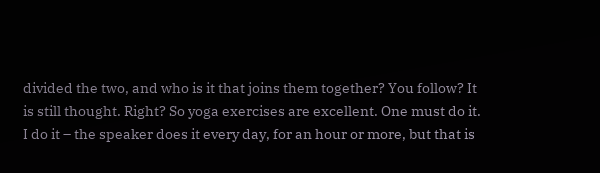divided the two, and who is it that joins them together? You follow? It is still thought. Right? So yoga exercises are excellent. One must do it. I do it – the speaker does it every day, for an hour or more, but that is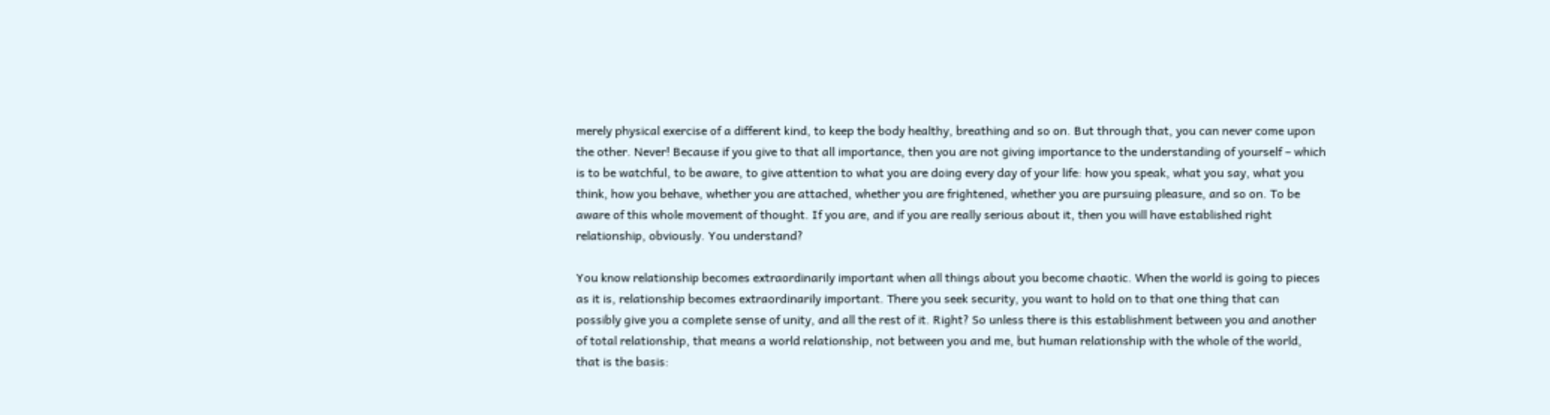merely physical exercise of a different kind, to keep the body healthy, breathing and so on. But through that, you can never come upon the other. Never! Because if you give to that all importance, then you are not giving importance to the understanding of yourself – which is to be watchful, to be aware, to give attention to what you are doing every day of your life: how you speak, what you say, what you think, how you behave, whether you are attached, whether you are frightened, whether you are pursuing pleasure, and so on. To be aware of this whole movement of thought. If you are, and if you are really serious about it, then you will have established right relationship, obviously. You understand?

You know relationship becomes extraordinarily important when all things about you become chaotic. When the world is going to pieces as it is, relationship becomes extraordinarily important. There you seek security, you want to hold on to that one thing that can possibly give you a complete sense of unity, and all the rest of it. Right? So unless there is this establishment between you and another of total relationship, that means a world relationship, not between you and me, but human relationship with the whole of the world, that is the basis: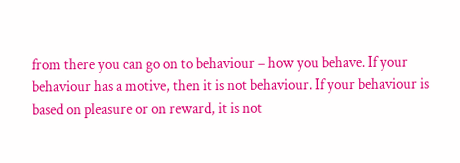from there you can go on to behaviour – how you behave. If your behaviour has a motive, then it is not behaviour. If your behaviour is based on pleasure or on reward, it is not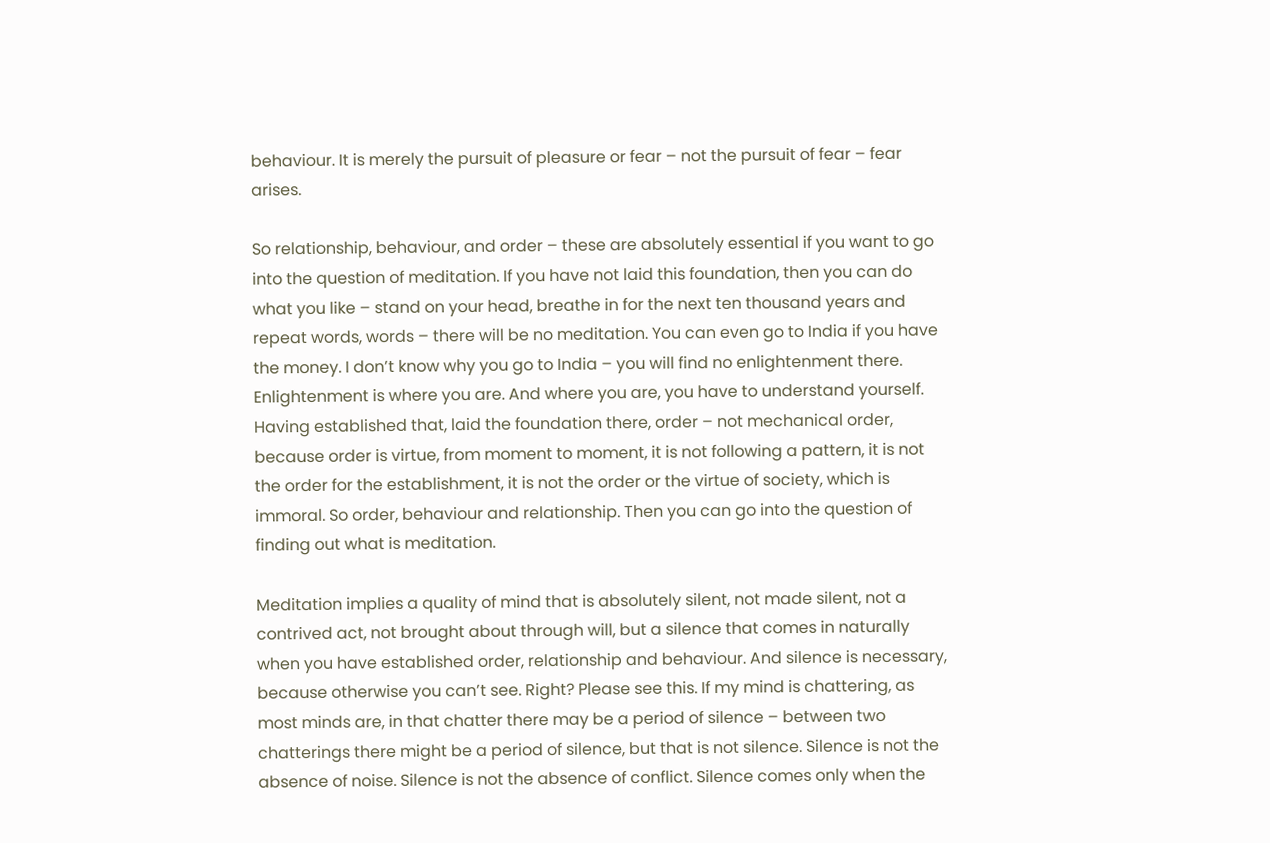behaviour. It is merely the pursuit of pleasure or fear – not the pursuit of fear – fear arises.

So relationship, behaviour, and order – these are absolutely essential if you want to go into the question of meditation. If you have not laid this foundation, then you can do what you like – stand on your head, breathe in for the next ten thousand years and repeat words, words – there will be no meditation. You can even go to India if you have the money. I don’t know why you go to India – you will find no enlightenment there. Enlightenment is where you are. And where you are, you have to understand yourself. Having established that, laid the foundation there, order – not mechanical order, because order is virtue, from moment to moment, it is not following a pattern, it is not the order for the establishment, it is not the order or the virtue of society, which is immoral. So order, behaviour and relationship. Then you can go into the question of finding out what is meditation.

Meditation implies a quality of mind that is absolutely silent, not made silent, not a contrived act, not brought about through will, but a silence that comes in naturally when you have established order, relationship and behaviour. And silence is necessary, because otherwise you can’t see. Right? Please see this. If my mind is chattering, as most minds are, in that chatter there may be a period of silence – between two chatterings there might be a period of silence, but that is not silence. Silence is not the absence of noise. Silence is not the absence of conflict. Silence comes only when the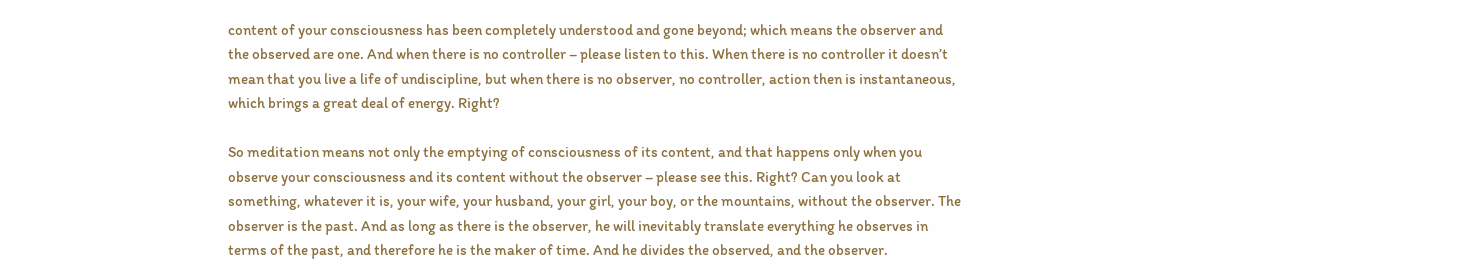content of your consciousness has been completely understood and gone beyond; which means the observer and the observed are one. And when there is no controller – please listen to this. When there is no controller it doesn’t mean that you live a life of undiscipline, but when there is no observer, no controller, action then is instantaneous, which brings a great deal of energy. Right?

So meditation means not only the emptying of consciousness of its content, and that happens only when you observe your consciousness and its content without the observer – please see this. Right? Can you look at something, whatever it is, your wife, your husband, your girl, your boy, or the mountains, without the observer. The observer is the past. And as long as there is the observer, he will inevitably translate everything he observes in terms of the past, and therefore he is the maker of time. And he divides the observed, and the observer.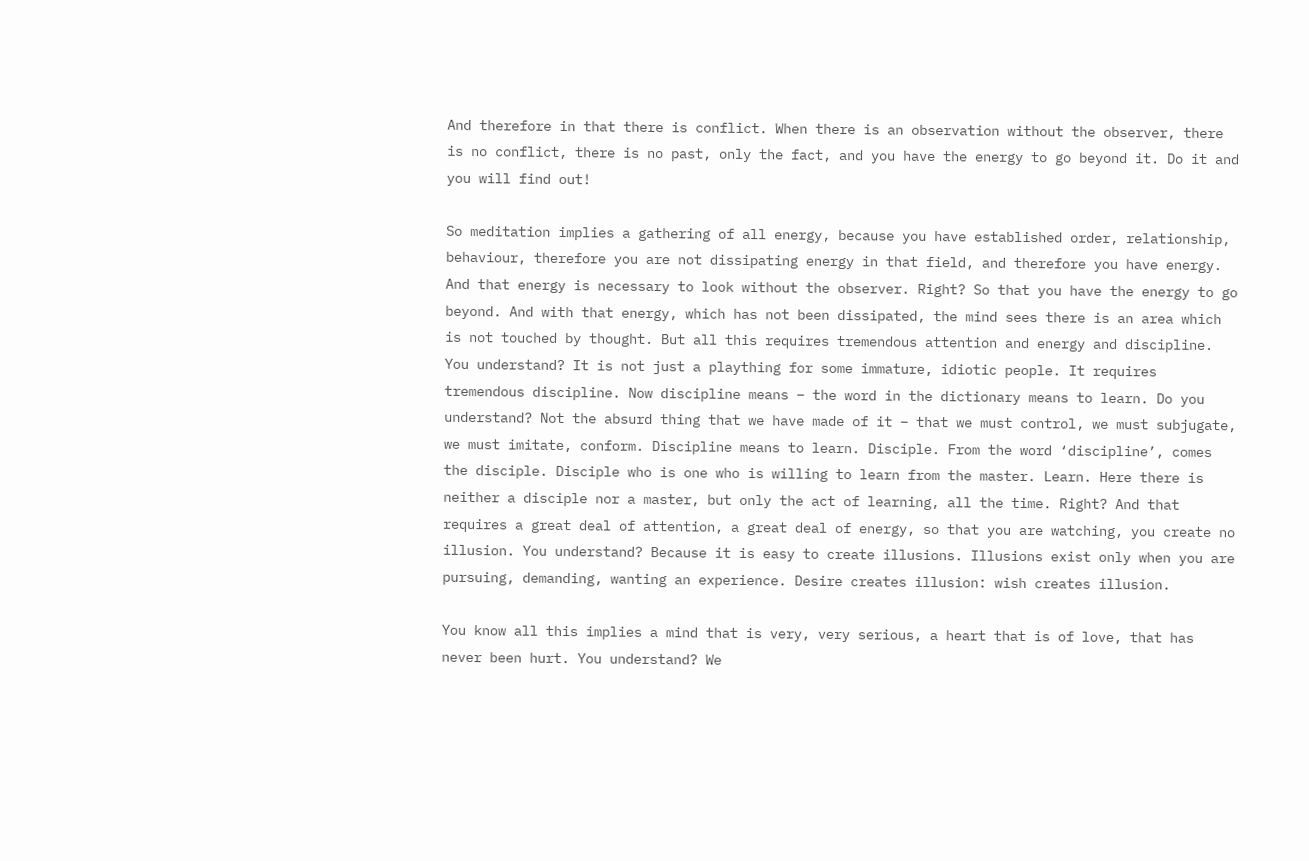And therefore in that there is conflict. When there is an observation without the observer, there is no conflict, there is no past, only the fact, and you have the energy to go beyond it. Do it and you will find out!

So meditation implies a gathering of all energy, because you have established order, relationship, behaviour, therefore you are not dissipating energy in that field, and therefore you have energy. And that energy is necessary to look without the observer. Right? So that you have the energy to go beyond. And with that energy, which has not been dissipated, the mind sees there is an area which is not touched by thought. But all this requires tremendous attention and energy and discipline. You understand? It is not just a plaything for some immature, idiotic people. It requires tremendous discipline. Now discipline means – the word in the dictionary means to learn. Do you understand? Not the absurd thing that we have made of it – that we must control, we must subjugate, we must imitate, conform. Discipline means to learn. Disciple. From the word ‘discipline’, comes the disciple. Disciple who is one who is willing to learn from the master. Learn. Here there is neither a disciple nor a master, but only the act of learning, all the time. Right? And that requires a great deal of attention, a great deal of energy, so that you are watching, you create no illusion. You understand? Because it is easy to create illusions. Illusions exist only when you are pursuing, demanding, wanting an experience. Desire creates illusion: wish creates illusion.

You know all this implies a mind that is very, very serious, a heart that is of love, that has never been hurt. You understand? We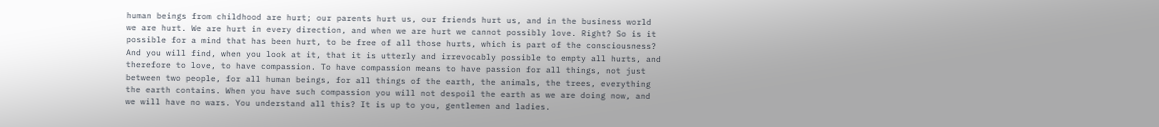human beings from childhood are hurt; our parents hurt us, our friends hurt us, and in the business world we are hurt. We are hurt in every direction, and when we are hurt we cannot possibly love. Right? So is it possible for a mind that has been hurt, to be free of all those hurts, which is part of the consciousness? And you will find, when you look at it, that it is utterly and irrevocably possible to empty all hurts, and therefore to love, to have compassion. To have compassion means to have passion for all things, not just between two people, for all human beings, for all things of the earth, the animals, the trees, everything the earth contains. When you have such compassion you will not despoil the earth as we are doing now, and we will have no wars. You understand all this? It is up to you, gentlemen and ladies.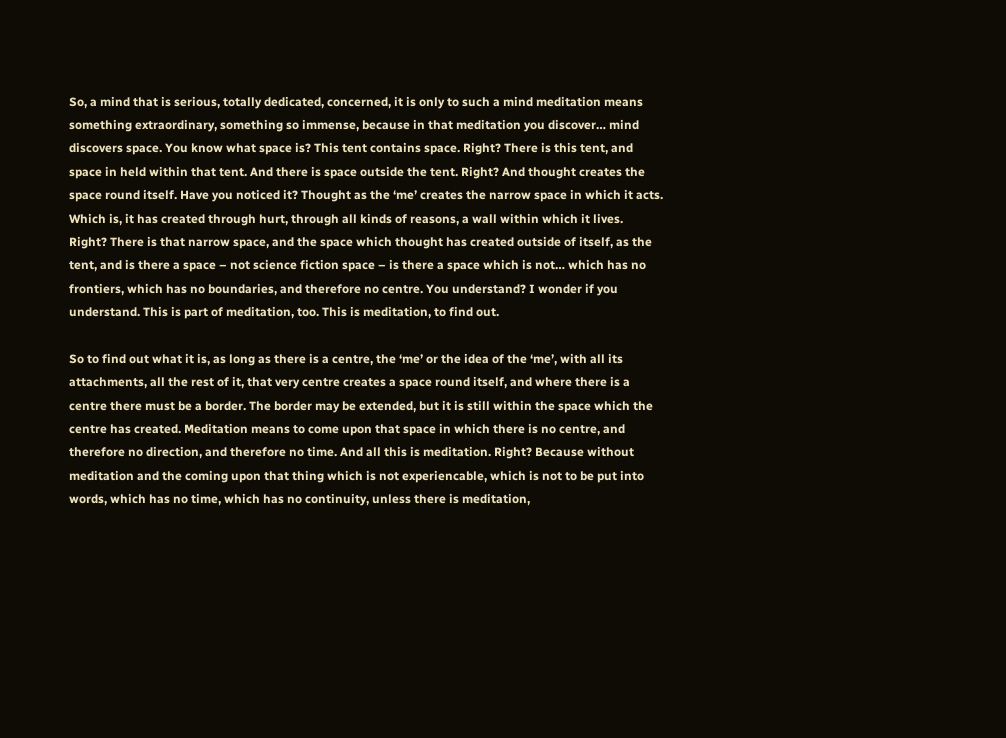So, a mind that is serious, totally dedicated, concerned, it is only to such a mind meditation means something extraordinary, something so immense, because in that meditation you discover… mind discovers space. You know what space is? This tent contains space. Right? There is this tent, and space in held within that tent. And there is space outside the tent. Right? And thought creates the space round itself. Have you noticed it? Thought as the ‘me’ creates the narrow space in which it acts. Which is, it has created through hurt, through all kinds of reasons, a wall within which it lives. Right? There is that narrow space, and the space which thought has created outside of itself, as the tent, and is there a space – not science fiction space – is there a space which is not… which has no frontiers, which has no boundaries, and therefore no centre. You understand? I wonder if you understand. This is part of meditation, too. This is meditation, to find out.

So to find out what it is, as long as there is a centre, the ‘me’ or the idea of the ‘me’, with all its attachments, all the rest of it, that very centre creates a space round itself, and where there is a centre there must be a border. The border may be extended, but it is still within the space which the centre has created. Meditation means to come upon that space in which there is no centre, and therefore no direction, and therefore no time. And all this is meditation. Right? Because without meditation and the coming upon that thing which is not experiencable, which is not to be put into words, which has no time, which has no continuity, unless there is meditation,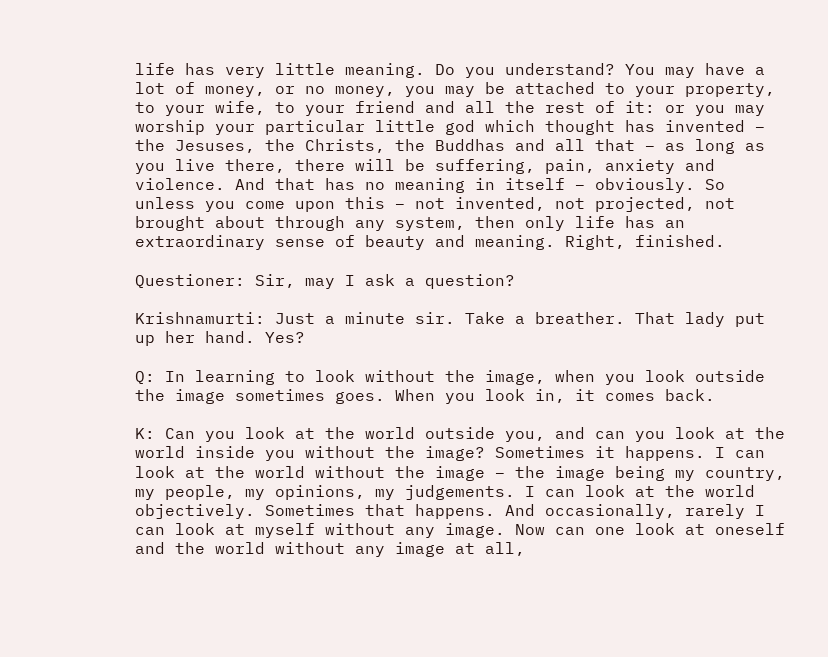life has very little meaning. Do you understand? You may have a lot of money, or no money, you may be attached to your property, to your wife, to your friend and all the rest of it: or you may worship your particular little god which thought has invented – the Jesuses, the Christs, the Buddhas and all that – as long as you live there, there will be suffering, pain, anxiety and violence. And that has no meaning in itself – obviously. So unless you come upon this – not invented, not projected, not brought about through any system, then only life has an extraordinary sense of beauty and meaning. Right, finished.

Questioner: Sir, may I ask a question?

Krishnamurti: Just a minute sir. Take a breather. That lady put up her hand. Yes?

Q: In learning to look without the image, when you look outside the image sometimes goes. When you look in, it comes back.

K: Can you look at the world outside you, and can you look at the world inside you without the image? Sometimes it happens. I can look at the world without the image – the image being my country, my people, my opinions, my judgements. I can look at the world objectively. Sometimes that happens. And occasionally, rarely I can look at myself without any image. Now can one look at oneself and the world without any image at all,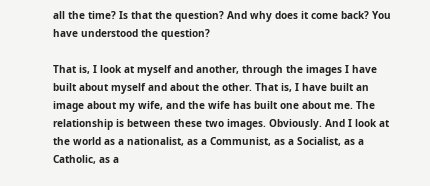all the time? Is that the question? And why does it come back? You have understood the question?

That is, I look at myself and another, through the images I have built about myself and about the other. That is, I have built an image about my wife, and the wife has built one about me. The relationship is between these two images. Obviously. And I look at the world as a nationalist, as a Communist, as a Socialist, as a Catholic, as a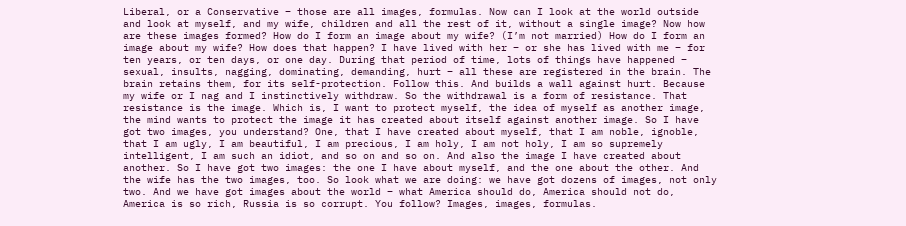Liberal, or a Conservative – those are all images, formulas. Now can I look at the world outside and look at myself, and my wife, children and all the rest of it, without a single image? Now how are these images formed? How do I form an image about my wife? (I’m not married) How do I form an image about my wife? How does that happen? I have lived with her – or she has lived with me – for ten years, or ten days, or one day. During that period of time, lots of things have happened – sexual, insults, nagging, dominating, demanding, hurt – all these are registered in the brain. The brain retains them, for its self-protection. Follow this. And builds a wall against hurt. Because my wife or I nag and I instinctively withdraw. So the withdrawal is a form of resistance. That resistance is the image. Which is, I want to protect myself, the idea of myself as another image, the mind wants to protect the image it has created about itself against another image. So I have got two images, you understand? One, that I have created about myself, that I am noble, ignoble, that I am ugly, I am beautiful, I am precious, I am holy, I am not holy, I am so supremely intelligent, I am such an idiot, and so on and so on. And also the image I have created about another. So I have got two images: the one I have about myself, and the one about the other. And the wife has the two images, too. So look what we are doing: we have got dozens of images, not only two. And we have got images about the world – what America should do, America should not do, America is so rich, Russia is so corrupt. You follow? Images, images, formulas.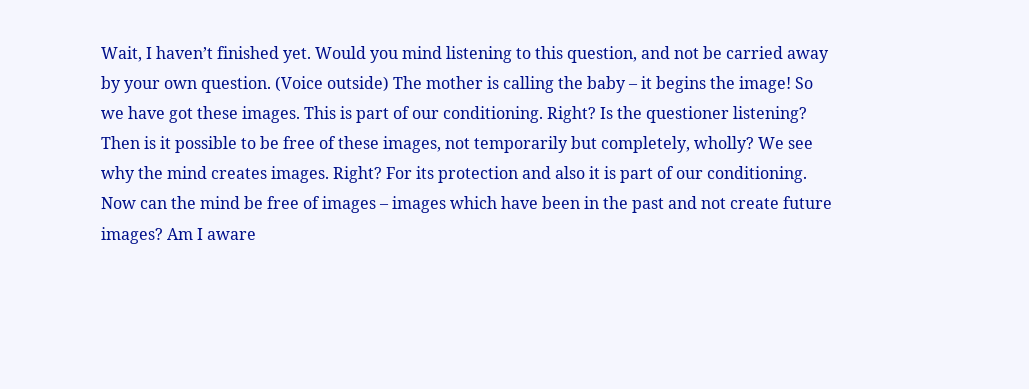Wait, I haven’t finished yet. Would you mind listening to this question, and not be carried away by your own question. (Voice outside) The mother is calling the baby – it begins the image! So we have got these images. This is part of our conditioning. Right? Is the questioner listening? Then is it possible to be free of these images, not temporarily but completely, wholly? We see why the mind creates images. Right? For its protection and also it is part of our conditioning. Now can the mind be free of images – images which have been in the past and not create future images? Am I aware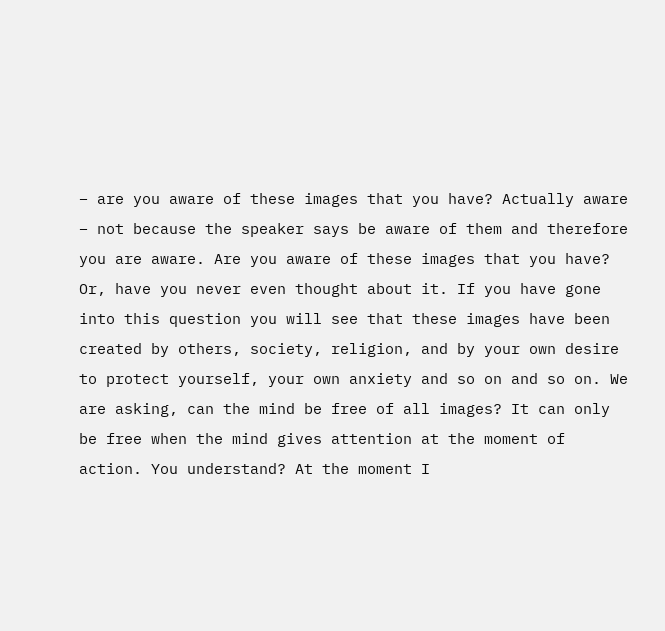– are you aware of these images that you have? Actually aware – not because the speaker says be aware of them and therefore you are aware. Are you aware of these images that you have? Or, have you never even thought about it. If you have gone into this question you will see that these images have been created by others, society, religion, and by your own desire to protect yourself, your own anxiety and so on and so on. We are asking, can the mind be free of all images? It can only be free when the mind gives attention at the moment of action. You understand? At the moment I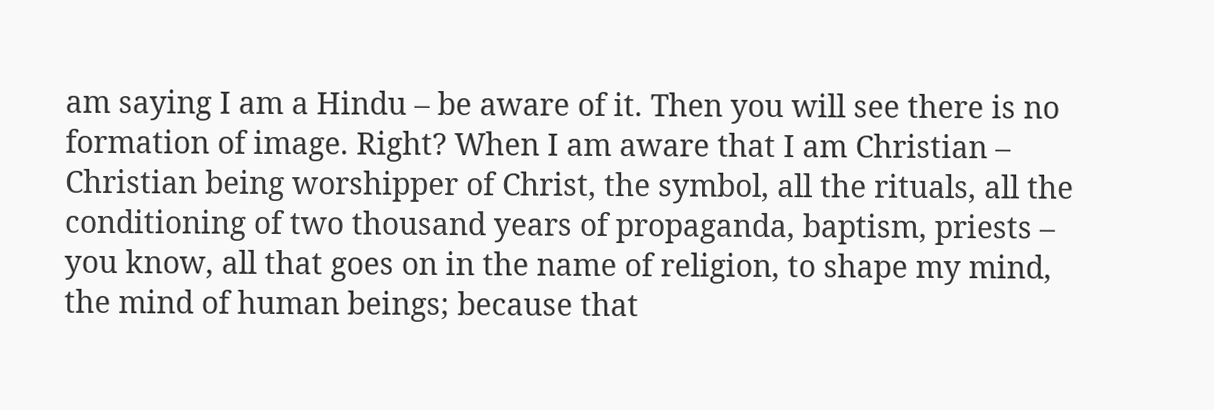am saying I am a Hindu – be aware of it. Then you will see there is no formation of image. Right? When I am aware that I am Christian – Christian being worshipper of Christ, the symbol, all the rituals, all the conditioning of two thousand years of propaganda, baptism, priests – you know, all that goes on in the name of religion, to shape my mind, the mind of human beings; because that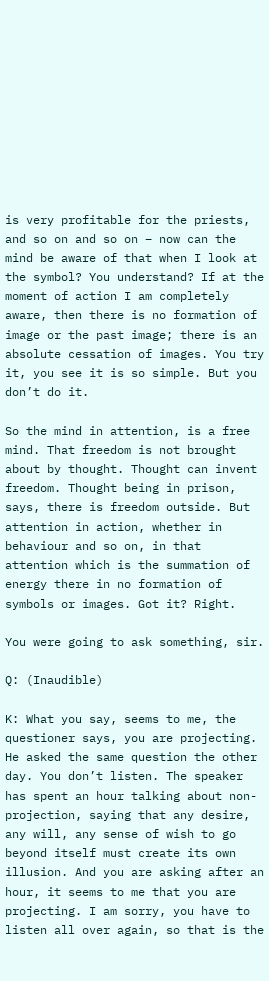is very profitable for the priests, and so on and so on – now can the mind be aware of that when I look at the symbol? You understand? If at the moment of action I am completely aware, then there is no formation of image or the past image; there is an absolute cessation of images. You try it, you see it is so simple. But you don’t do it.

So the mind in attention, is a free mind. That freedom is not brought about by thought. Thought can invent freedom. Thought being in prison, says, there is freedom outside. But attention in action, whether in behaviour and so on, in that attention which is the summation of energy there in no formation of symbols or images. Got it? Right.

You were going to ask something, sir.

Q: (Inaudible)

K: What you say, seems to me, the questioner says, you are projecting. He asked the same question the other day. You don’t listen. The speaker has spent an hour talking about non-projection, saying that any desire, any will, any sense of wish to go beyond itself must create its own illusion. And you are asking after an hour, it seems to me that you are projecting. I am sorry, you have to listen all over again, so that is the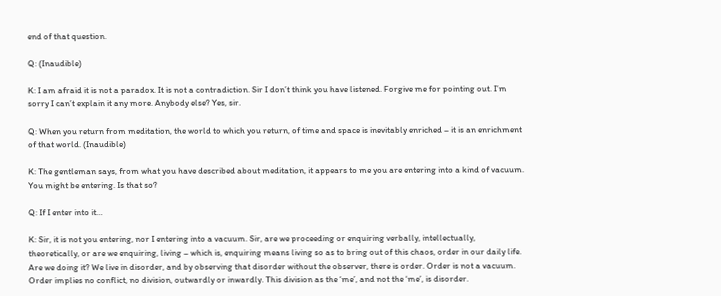end of that question.

Q: (Inaudible)

K: I am afraid it is not a paradox. It is not a contradiction. Sir I don’t think you have listened. Forgive me for pointing out. I’m sorry I can’t explain it any more. Anybody else? Yes, sir.

Q: When you return from meditation, the world to which you return, of time and space is inevitably enriched – it is an enrichment of that world. (Inaudible)

K: The gentleman says, from what you have described about meditation, it appears to me you are entering into a kind of vacuum. You might be entering. Is that so?

Q: If I enter into it…

K: Sir, it is not you entering, nor I entering into a vacuum. Sir, are we proceeding or enquiring verbally, intellectually, theoretically, or are we enquiring, living – which is, enquiring means living so as to bring out of this chaos, order in our daily life. Are we doing it? We live in disorder, and by observing that disorder without the observer, there is order. Order is not a vacuum. Order implies no conflict, no division, outwardly or inwardly. This division as the ‘me’, and not the ‘me’, is disorder.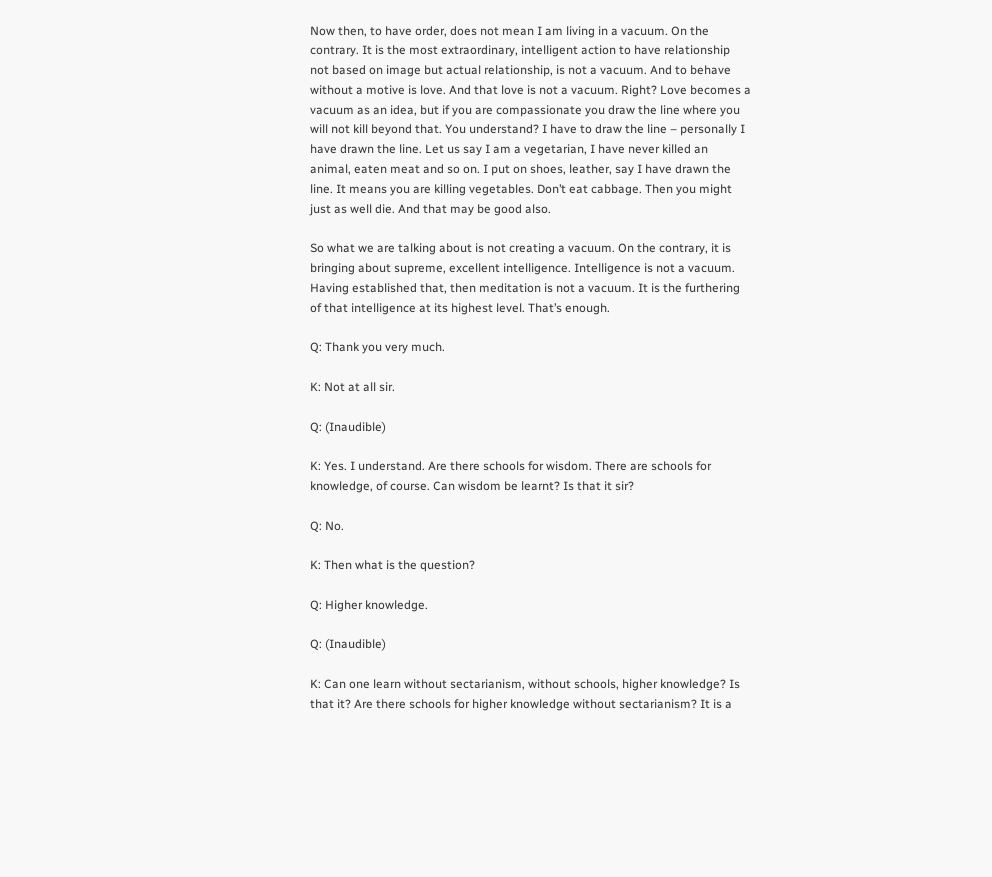Now then, to have order, does not mean I am living in a vacuum. On the contrary. It is the most extraordinary, intelligent action to have relationship not based on image but actual relationship, is not a vacuum. And to behave without a motive is love. And that love is not a vacuum. Right? Love becomes a vacuum as an idea, but if you are compassionate you draw the line where you will not kill beyond that. You understand? I have to draw the line – personally I have drawn the line. Let us say I am a vegetarian, I have never killed an animal, eaten meat and so on. I put on shoes, leather, say I have drawn the line. It means you are killing vegetables. Don’t eat cabbage. Then you might just as well die. And that may be good also.

So what we are talking about is not creating a vacuum. On the contrary, it is bringing about supreme, excellent intelligence. Intelligence is not a vacuum. Having established that, then meditation is not a vacuum. It is the furthering of that intelligence at its highest level. That’s enough.

Q: Thank you very much.

K: Not at all sir.

Q: (Inaudible)

K: Yes. I understand. Are there schools for wisdom. There are schools for knowledge, of course. Can wisdom be learnt? Is that it sir?

Q: No.

K: Then what is the question?

Q: Higher knowledge.

Q: (Inaudible)

K: Can one learn without sectarianism, without schools, higher knowledge? Is that it? Are there schools for higher knowledge without sectarianism? It is a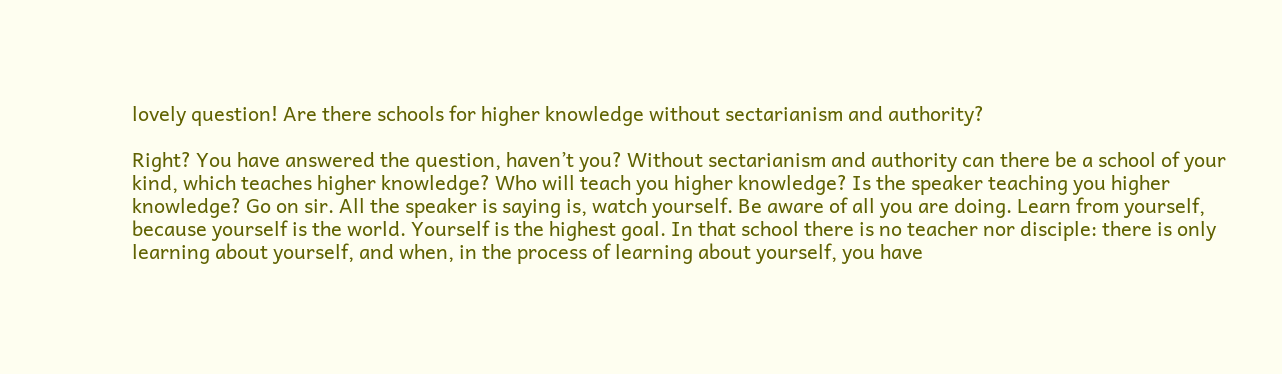lovely question! Are there schools for higher knowledge without sectarianism and authority?

Right? You have answered the question, haven’t you? Without sectarianism and authority can there be a school of your kind, which teaches higher knowledge? Who will teach you higher knowledge? Is the speaker teaching you higher knowledge? Go on sir. All the speaker is saying is, watch yourself. Be aware of all you are doing. Learn from yourself, because yourself is the world. Yourself is the highest goal. In that school there is no teacher nor disciple: there is only learning about yourself, and when, in the process of learning about yourself, you have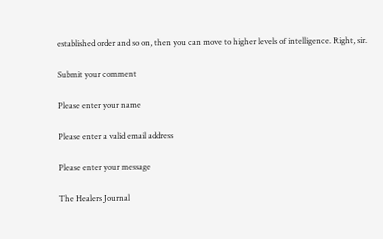established order and so on, then you can move to higher levels of intelligence. Right, sir.

Submit your comment

Please enter your name

Please enter a valid email address

Please enter your message

The Healers Journal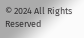© 2024 All Rights Reserved